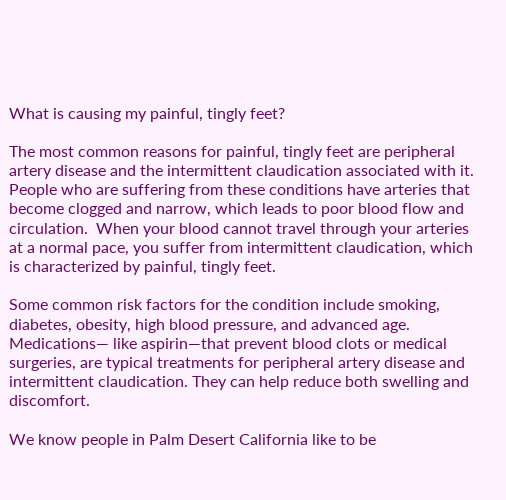What is causing my painful, tingly feet?

The most common reasons for painful, tingly feet are peripheral artery disease and the intermittent claudication associated with it.  People who are suffering from these conditions have arteries that become clogged and narrow, which leads to poor blood flow and circulation.  When your blood cannot travel through your arteries at a normal pace, you suffer from intermittent claudication, which is characterized by painful, tingly feet.

Some common risk factors for the condition include smoking, diabetes, obesity, high blood pressure, and advanced age.  Medications— like aspirin—that prevent blood clots or medical surgeries, are typical treatments for peripheral artery disease and intermittent claudication. They can help reduce both swelling and discomfort.

We know people in Palm Desert California like to be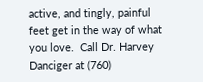active, and tingly, painful feet get in the way of what you love.  Call Dr. Harvey Danciger at (760)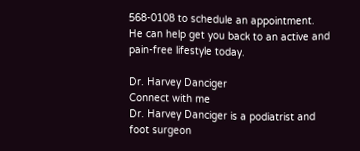568-0108 to schedule an appointment. He can help get you back to an active and pain-free lifestyle today.

Dr. Harvey Danciger
Connect with me
Dr. Harvey Danciger is a podiatrist and foot surgeon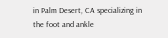in Palm Desert, CA specializing in the foot and ankle